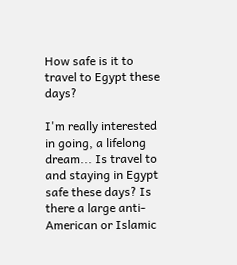How safe is it to travel to Egypt these days?

I'm really interested in going, a lifelong dream... Is travel to and staying in Egypt safe these days? Is there a large anti-American or Islamic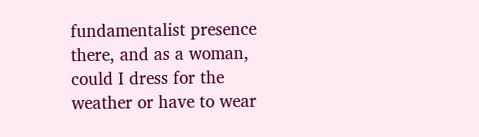fundamentalist presence there, and as a woman, could I dress for the weather or have to wear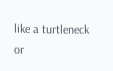like a turtleneck or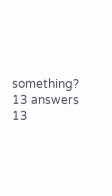something?
13 answers 13